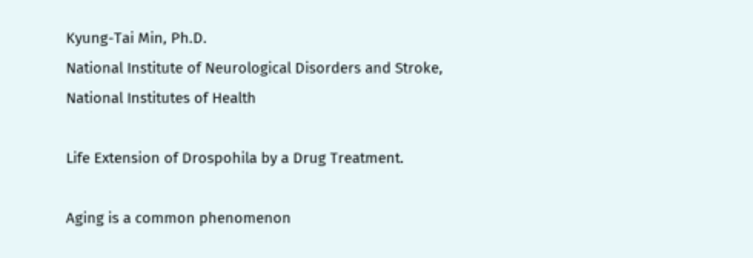Kyung-Tai Min, Ph.D.
National Institute of Neurological Disorders and Stroke, National Institutes of Health

Life Extension of Drospohila by a Drug Treatment.

Aging is a common phenomenon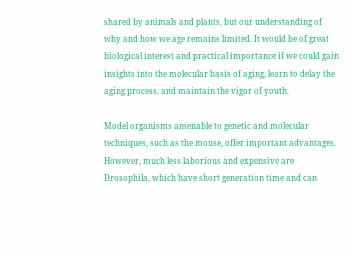shared by animals and plants, but our understanding of why and how we age remains limited. It would be of great biological interest and practical importance if we could gain insights into the molecular basis of aging, learn to delay the aging process, and maintain the vigor of youth.

Model organisms amenable to genetic and molecular techniques, such as the mouse, offer important advantages. However, much less laborious and expensive are Drosophila, which have short generation time and can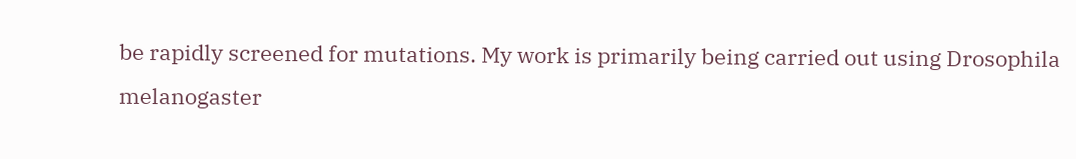be rapidly screened for mutations. My work is primarily being carried out using Drosophila melanogaster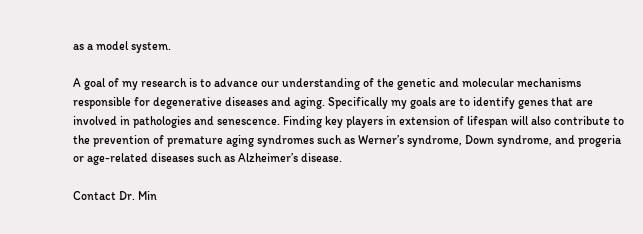as a model system.

A goal of my research is to advance our understanding of the genetic and molecular mechanisms responsible for degenerative diseases and aging. Specifically my goals are to identify genes that are involved in pathologies and senescence. Finding key players in extension of lifespan will also contribute to the prevention of premature aging syndromes such as Werner’s syndrome, Down syndrome, and progeria or age-related diseases such as Alzheimer’s disease.

Contact Dr. Min